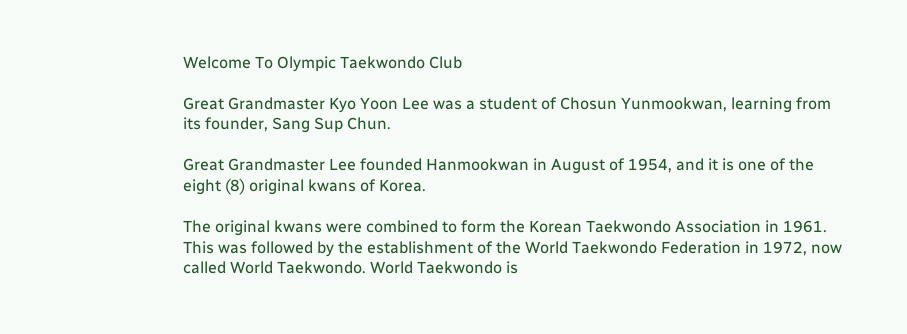Welcome To Olympic Taekwondo Club

Great Grandmaster Kyo Yoon Lee was a student of Chosun Yunmookwan, learning from its founder, Sang Sup Chun.

Great Grandmaster Lee founded Hanmookwan in August of 1954, and it is one of the eight (8) original kwans of Korea.

The original kwans were combined to form the Korean Taekwondo Association in 1961. This was followed by the establishment of the World Taekwondo Federation in 1972, now called World Taekwondo. World Taekwondo is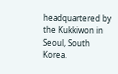headquartered by the Kukkiwon in Seoul, South Korea.